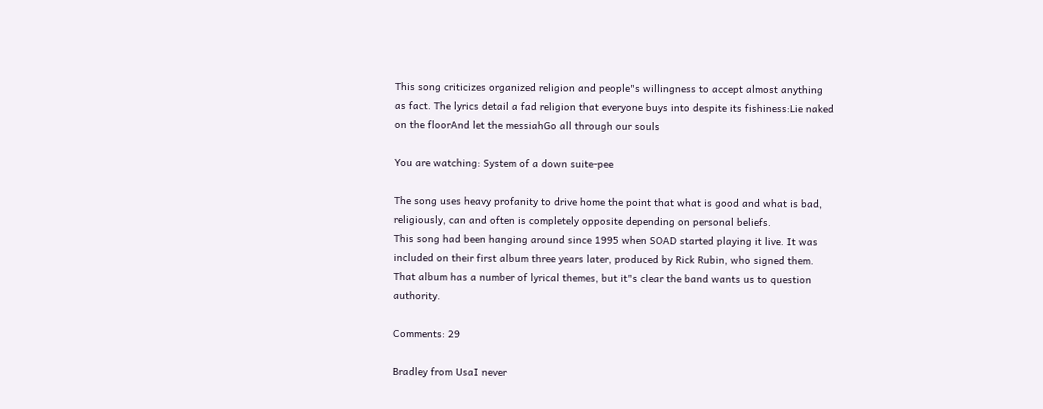This song criticizes organized religion and people"s willingness to accept almost anything as fact. The lyrics detail a fad religion that everyone buys into despite its fishiness:Lie naked on the floorAnd let the messiahGo all through our souls

You are watching: System of a down suite-pee

The song uses heavy profanity to drive home the point that what is good and what is bad, religiously, can and often is completely opposite depending on personal beliefs.
This song had been hanging around since 1995 when SOAD started playing it live. It was included on their first album three years later, produced by Rick Rubin, who signed them. That album has a number of lyrical themes, but it"s clear the band wants us to question authority.

Comments: 29

Bradley from UsaI never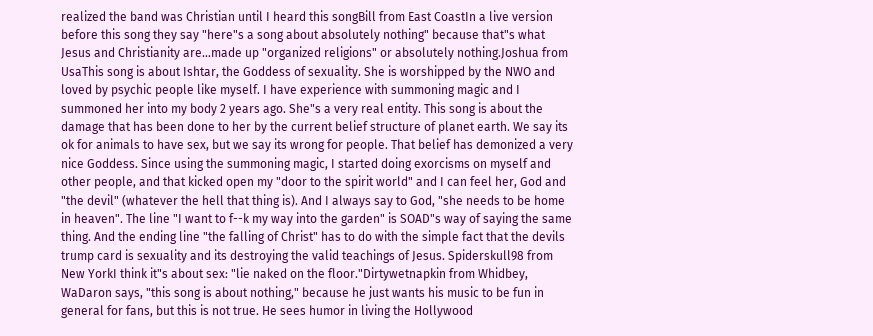realized the band was Christian until I heard this songBill from East CoastIn a live version before this song they say "here"s a song about absolutely nothing" because that"s what Jesus and Christianity are...made up "organized religions" or absolutely nothing.Joshua from UsaThis song is about Ishtar, the Goddess of sexuality. She is worshipped by the NWO and loved by psychic people like myself. I have experience with summoning magic and I summoned her into my body 2 years ago. She"s a very real entity. This song is about the damage that has been done to her by the current belief structure of planet earth. We say its ok for animals to have sex, but we say its wrong for people. That belief has demonized a very nice Goddess. Since using the summoning magic, I started doing exorcisms on myself and other people, and that kicked open my "door to the spirit world" and I can feel her, God and "the devil" (whatever the hell that thing is). And I always say to God, "she needs to be home in heaven". The line "I want to f--k my way into the garden" is SOAD"s way of saying the same thing. And the ending line "the falling of Christ" has to do with the simple fact that the devils trump card is sexuality and its destroying the valid teachings of Jesus. Spiderskull98 from New YorkI think it"s about sex: "lie naked on the floor."Dirtywetnapkin from Whidbey, WaDaron says, "this song is about nothing," because he just wants his music to be fun in general for fans, but this is not true. He sees humor in living the Hollywood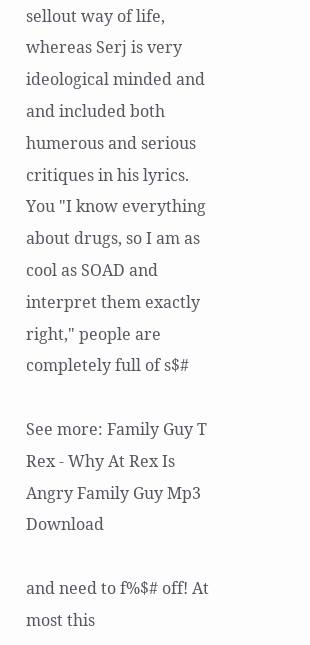sellout way of life, whereas Serj is very ideological minded and and included both humerous and serious critiques in his lyrics. You "I know everything about drugs, so I am as cool as SOAD and interpret them exactly right," people are completely full of s$#

See more: Family Guy T Rex - Why At Rex Is Angry Family Guy Mp3 Download

and need to f%$# off! At most this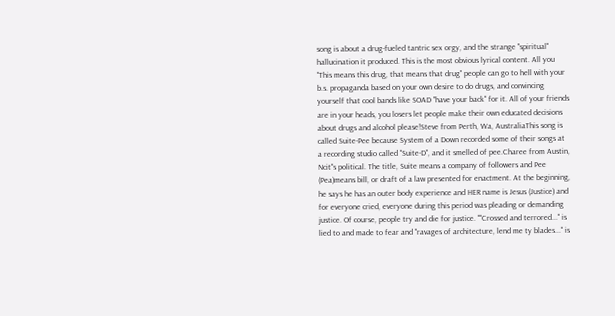song is about a drug-fueled tantric sex orgy, and the strange "spiritual" hallucination it produced. This is the most obvious lyrical content. All you "This means this drug, that means that drug" people can go to hell with your b.s. propaganda based on your own desire to do drugs, and convincing yourself that cool bands like SOAD "have your back" for it. All of your friends are in your heads, you losers let people make their own educated decisions about drugs and alcohol please!Steve from Perth, Wa, AustraliaThis song is called Suite-Pee because System of a Down recorded some of their songs at a recording studio called "Suite-D", and it smelled of pee.Charee from Austin, Ncit"s political. The title, Suite means a company of followers and Pee (Pea)means bill, or draft of a law presented for enactment. At the beginning, he says he has an outer body experience and HER name is Jesus (Justice) and for everyone cried, everyone during this period was pleading or demanding justice. Of course, people try and die for justice. ""Crossed and terrored..." is lied to and made to fear and "ravages of architecture, lend me ty blades..." is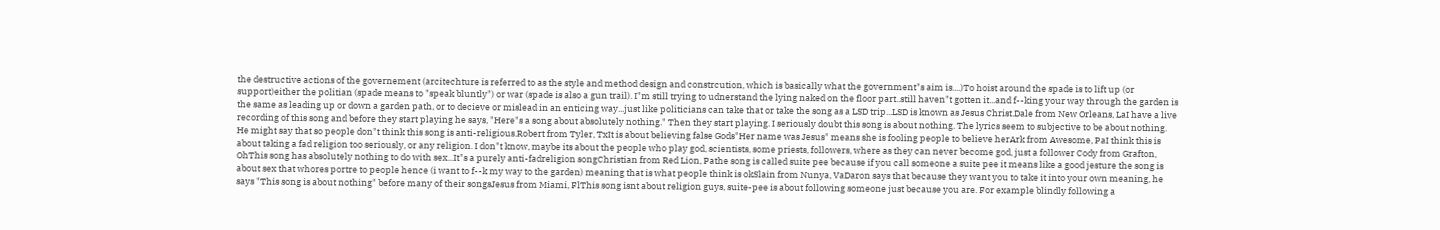the destructive actions of the governement (arcitechture is referred to as the style and method design and constrcution, which is basically what the government"s aim is....)To hoist around the spade is to lift up (or support)either the politian (spade means to "speak bluntly") or war (spade is also a gun trail). I"m still trying to udnerstand the lying naked on the floor part..still haven"t gotten it...and f--king your way through the garden is the same as leading up or down a garden path, or to decieve or mislead in an enticing way...just like politicians can take that or take the song as a LSD trip...LSD is known as Jesus Christ.Dale from New Orleans, LaI have a live recording of this song and before they start playing he says, "Here"s a song about absolutely nothing." Then they start playing. I seriously doubt this song is about nothing. The lyrics seem to subjective to be about nothing. He might say that so people don"t think this song is anti-religious.Robert from Tyler, TxIt is about believing false Gods"Her name was Jesus" means she is fooling people to believe herArk from Awesome, PaI think this is about taking a fad religion too seriously, or any religion. I don"t know, maybe its about the people who play god, scientists, some priests, followers, where as they can never become god, just a follower Cody from Grafton, OhThis song has absolutely nothing to do with sex...It"s a purely anti-fadreligion songChristian from Red Lion, Pathe song is called suite pee because if you call someone a suite pee it means like a good jesture the song is about sex that whores portre to people hence (i want to f--k my way to the garden) meaning that is what people think is okSlain from Nunya, VaDaron says that because they want you to take it into your own meaning, he says "This song is about nothing" before many of their songsJesus from Miami, FlThis song isnt about religion guys, suite-pee is about following someone just because you are. For example blindly following a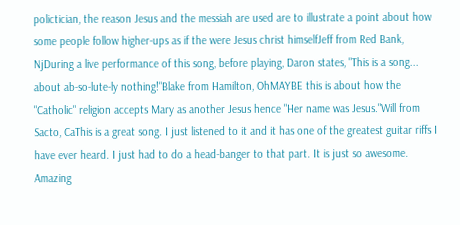polictician, the reason Jesus and the messiah are used are to illustrate a point about how some people follow higher-ups as if the were Jesus christ himselfJeff from Red Bank, NjDuring a live performance of this song, before playing, Daron states, "This is a song... about ab-so-lute-ly nothing!"Blake from Hamilton, OhMAYBE this is about how the "Catholic" religion accepts Mary as another Jesus hence "Her name was Jesus."Will from Sacto, CaThis is a great song. I just listened to it and it has one of the greatest guitar riffs I have ever heard. I just had to do a head-banger to that part. It is just so awesome. Amazing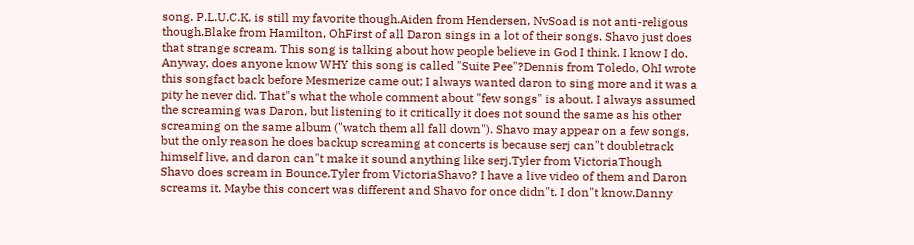song. P.L.U.C.K. is still my favorite though.Aiden from Hendersen, NvSoad is not anti-religous though.Blake from Hamilton, OhFirst of all Daron sings in a lot of their songs. Shavo just does that strange scream. This song is talking about how people believe in God I think. I know I do. Anyway, does anyone know WHY this song is called "Suite Pee"?Dennis from Toledo, OhI wrote this songfact back before Mesmerize came out; I always wanted daron to sing more and it was a pity he never did. That"s what the whole comment about "few songs" is about. I always assumed the screaming was Daron, but listening to it critically it does not sound the same as his other screaming on the same album ("watch them all fall down"). Shavo may appear on a few songs, but the only reason he does backup screaming at concerts is because serj can"t doubletrack himself live, and daron can"t make it sound anything like serj.Tyler from VictoriaThough Shavo does scream in Bounce.Tyler from VictoriaShavo? I have a live video of them and Daron screams it. Maybe this concert was different and Shavo for once didn"t. I don"t know.Danny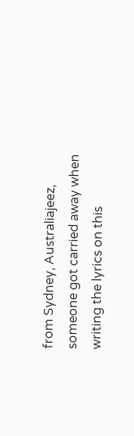from Sydney, Australiajeez, someone got carried away when writing the lyrics on this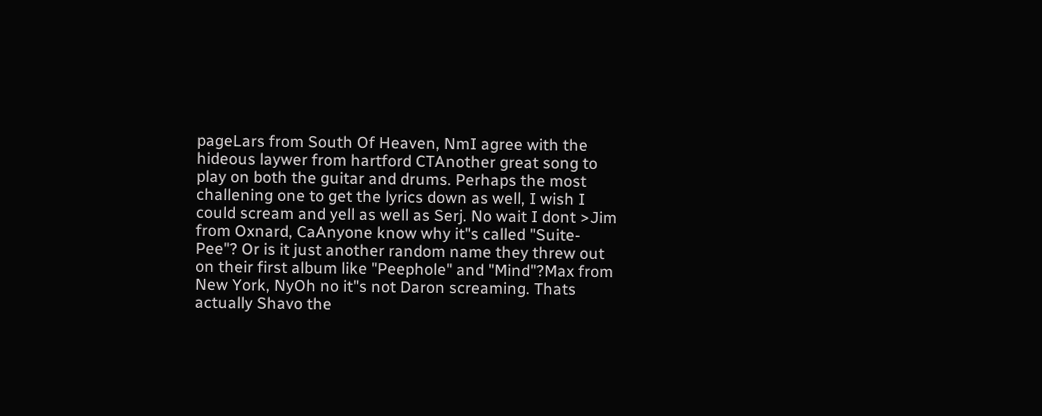pageLars from South Of Heaven, NmI agree with the hideous laywer from hartford CTAnother great song to play on both the guitar and drums. Perhaps the most challening one to get the lyrics down as well, I wish I could scream and yell as well as Serj. No wait I dont >Jim from Oxnard, CaAnyone know why it"s called "Suite-Pee"? Or is it just another random name they threw out on their first album like "Peephole" and "Mind"?Max from New York, NyOh no it"s not Daron screaming. Thats actually Shavo the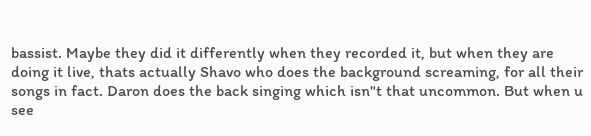bassist. Maybe they did it differently when they recorded it, but when they are doing it live, thats actually Shavo who does the background screaming, for all their songs in fact. Daron does the back singing which isn"t that uncommon. But when u see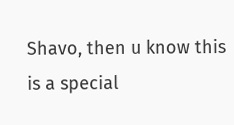Shavo, then u know this is a special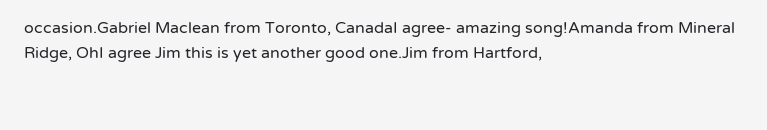occasion.Gabriel Maclean from Toronto, CanadaI agree- amazing song!Amanda from Mineral Ridge, OhI agree Jim this is yet another good one.Jim from Hartford,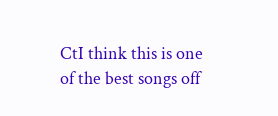CtI think this is one of the best songs off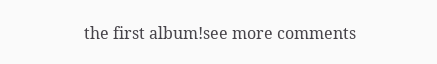the first album!see more comments